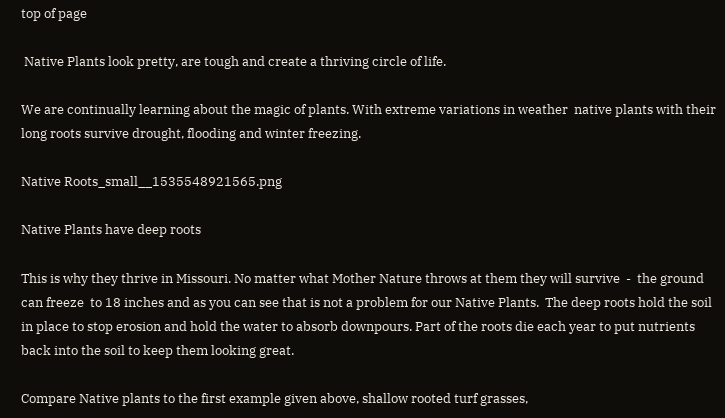top of page

 Native Plants look pretty, are tough and create a thriving circle of life.

We are continually learning about the magic of plants. With extreme variations in weather  native plants with their long roots survive drought, flooding and winter freezing.

Native Roots_small__1535548921565.png

Native Plants have deep roots

This is why they thrive in Missouri. No matter what Mother Nature throws at them they will survive  -  the ground can freeze  to 18 inches and as you can see that is not a problem for our Native Plants.  The deep roots hold the soil in place to stop erosion and hold the water to absorb downpours. Part of the roots die each year to put nutrients back into the soil to keep them looking great.

Compare Native plants to the first example given above, shallow rooted turf grasses,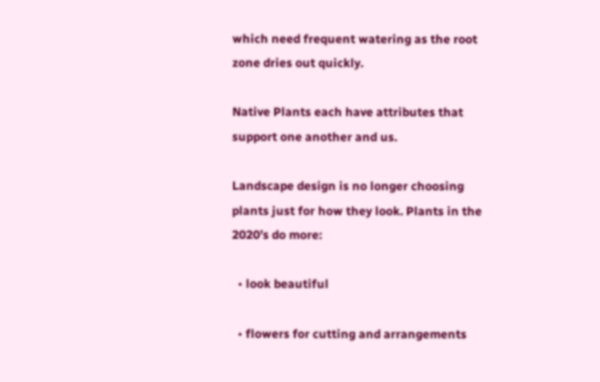which need frequent watering as the root zone dries out quickly.

Native Plants each have attributes that support one another and us.

Landscape design is no longer choosing plants just for how they look. Plants in the 2020’s do more:

  • look beautiful

  • flowers for cutting and arrangements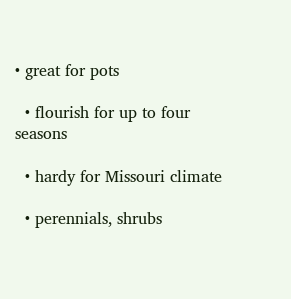• great for pots

  • flourish for up to four seasons

  • hardy for Missouri climate

  • perennials, shrubs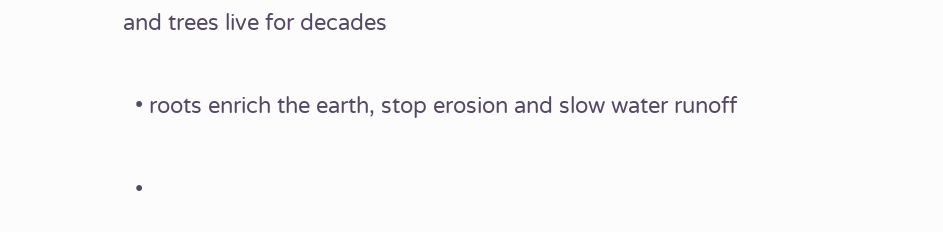and trees live for decades

  • roots enrich the earth, stop erosion and slow water runoff

  •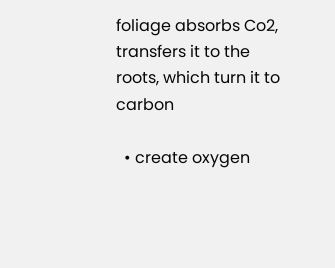foliage absorbs Co2, transfers it to the roots, which turn it to carbon

  • create oxygen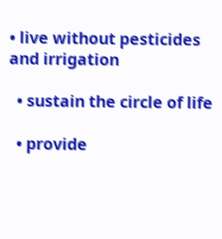• live without pesticides and irrigation

  • sustain the circle of life

  • provide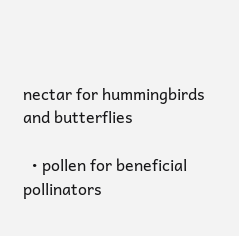nectar for hummingbirds and butterflies

  • pollen for beneficial pollinators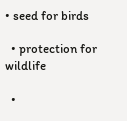• seed for birds

  • protection for wildlife

  •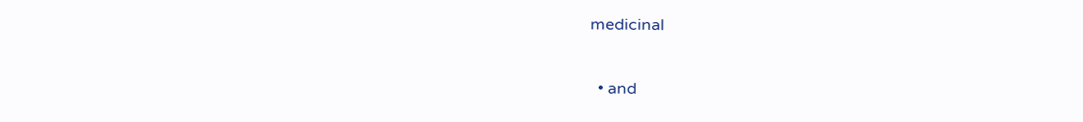medicinal

  • and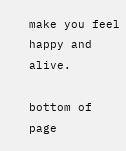make you feel happy and alive.

bottom of page